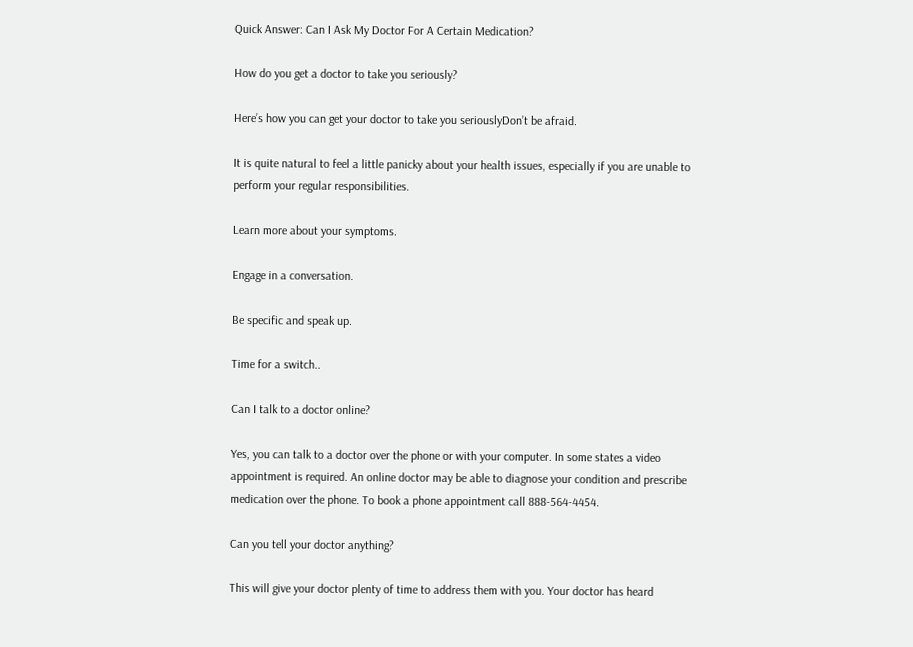Quick Answer: Can I Ask My Doctor For A Certain Medication?

How do you get a doctor to take you seriously?

Here’s how you can get your doctor to take you seriouslyDon’t be afraid.

It is quite natural to feel a little panicky about your health issues, especially if you are unable to perform your regular responsibilities.

Learn more about your symptoms.

Engage in a conversation.

Be specific and speak up.

Time for a switch..

Can I talk to a doctor online?

Yes, you can talk to a doctor over the phone or with your computer. In some states a video appointment is required. An online doctor may be able to diagnose your condition and prescribe medication over the phone. To book a phone appointment call 888-564-4454.

Can you tell your doctor anything?

This will give your doctor plenty of time to address them with you. Your doctor has heard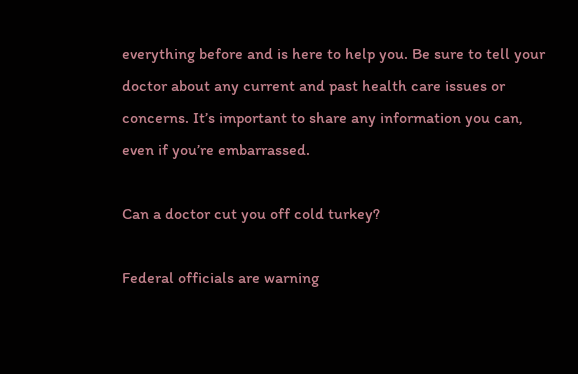everything before and is here to help you. Be sure to tell your doctor about any current and past health care issues or concerns. It’s important to share any information you can, even if you’re embarrassed.

Can a doctor cut you off cold turkey?

Federal officials are warning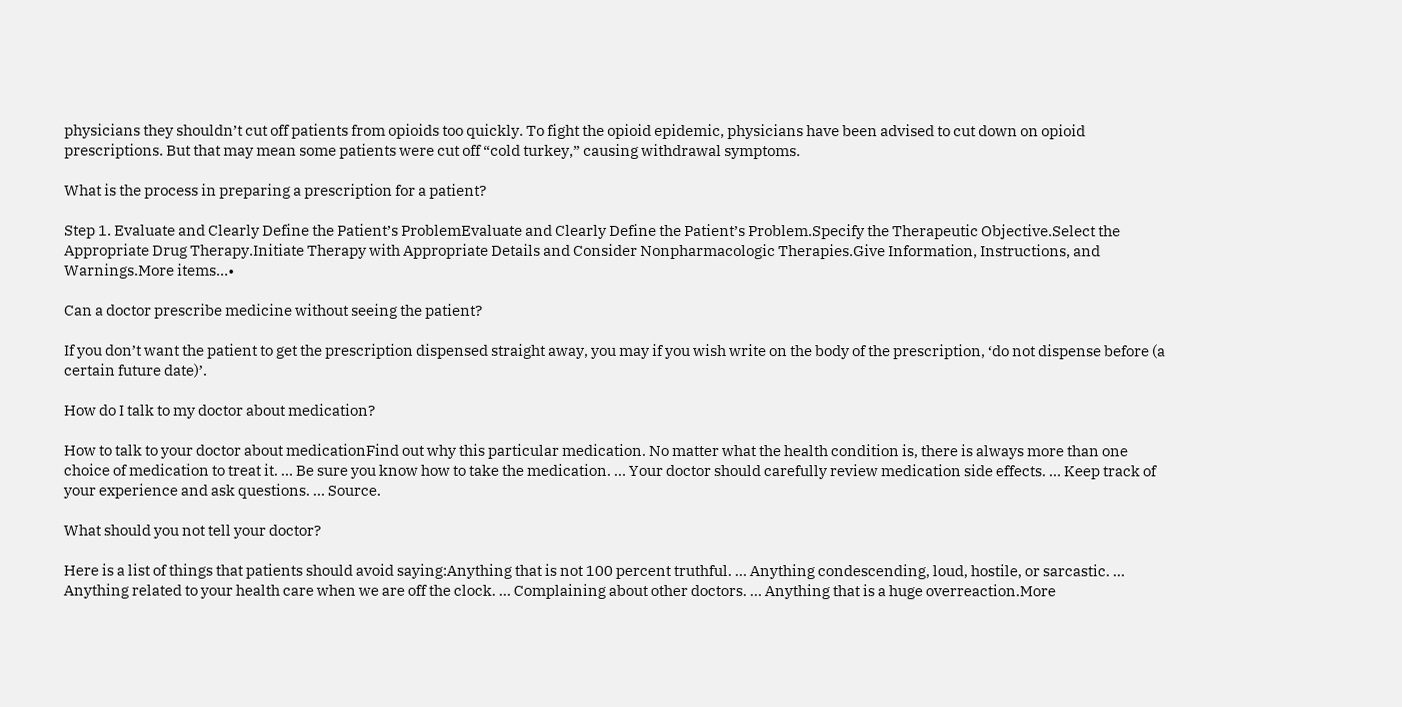physicians they shouldn’t cut off patients from opioids too quickly. To fight the opioid epidemic, physicians have been advised to cut down on opioid prescriptions. But that may mean some patients were cut off “cold turkey,” causing withdrawal symptoms.

What is the process in preparing a prescription for a patient?

Step 1. Evaluate and Clearly Define the Patient’s ProblemEvaluate and Clearly Define the Patient’s Problem.Specify the Therapeutic Objective.Select the Appropriate Drug Therapy.Initiate Therapy with Appropriate Details and Consider Nonpharmacologic Therapies.Give Information, Instructions, and Warnings.More items…•

Can a doctor prescribe medicine without seeing the patient?

If you don’t want the patient to get the prescription dispensed straight away, you may if you wish write on the body of the prescription, ‘do not dispense before (a certain future date)’.

How do I talk to my doctor about medication?

How to talk to your doctor about medicationFind out why this particular medication. No matter what the health condition is, there is always more than one choice of medication to treat it. … Be sure you know how to take the medication. … Your doctor should carefully review medication side effects. … Keep track of your experience and ask questions. … Source.

What should you not tell your doctor?

Here is a list of things that patients should avoid saying:Anything that is not 100 percent truthful. … Anything condescending, loud, hostile, or sarcastic. … Anything related to your health care when we are off the clock. … Complaining about other doctors. … Anything that is a huge overreaction.More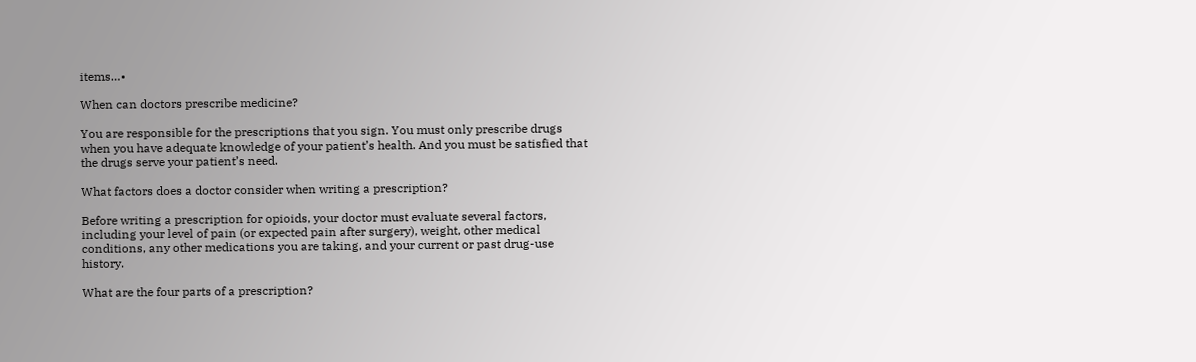items…•

When can doctors prescribe medicine?

You are responsible for the prescriptions that you sign. You must only prescribe drugs when you have adequate knowledge of your patient’s health. And you must be satisfied that the drugs serve your patient’s need.

What factors does a doctor consider when writing a prescription?

Before writing a prescription for opioids, your doctor must evaluate several factors, including your level of pain (or expected pain after surgery), weight, other medical conditions, any other medications you are taking, and your current or past drug-use history.

What are the four parts of a prescription?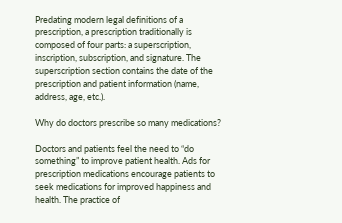Predating modern legal definitions of a prescription, a prescription traditionally is composed of four parts: a superscription, inscription, subscription, and signature. The superscription section contains the date of the prescription and patient information (name, address, age, etc.).

Why do doctors prescribe so many medications?

Doctors and patients feel the need to “do something” to improve patient health. Ads for prescription medications encourage patients to seek medications for improved happiness and health. The practice of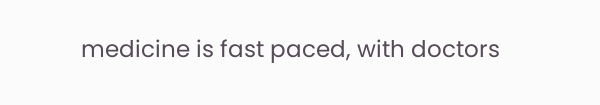medicine is fast paced, with doctors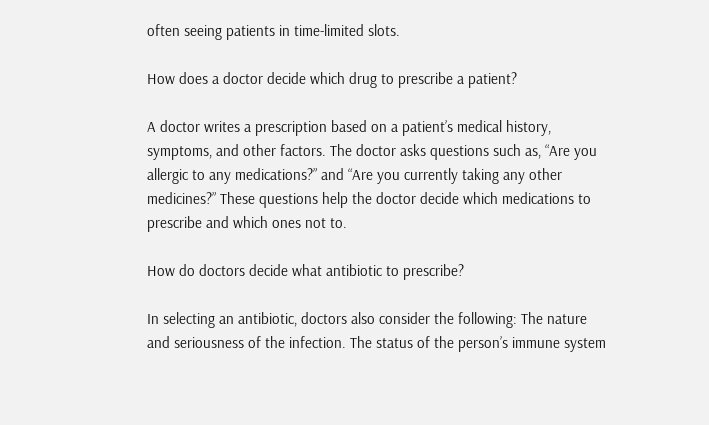often seeing patients in time-limited slots.

How does a doctor decide which drug to prescribe a patient?

A doctor writes a prescription based on a patient’s medical history, symptoms, and other factors. The doctor asks questions such as, “Are you allergic to any medications?” and “Are you currently taking any other medicines?” These questions help the doctor decide which medications to prescribe and which ones not to.

How do doctors decide what antibiotic to prescribe?

In selecting an antibiotic, doctors also consider the following: The nature and seriousness of the infection. The status of the person’s immune system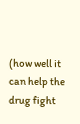(how well it can help the drug fight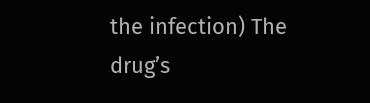the infection) The drug’s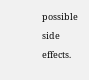possible side effects.